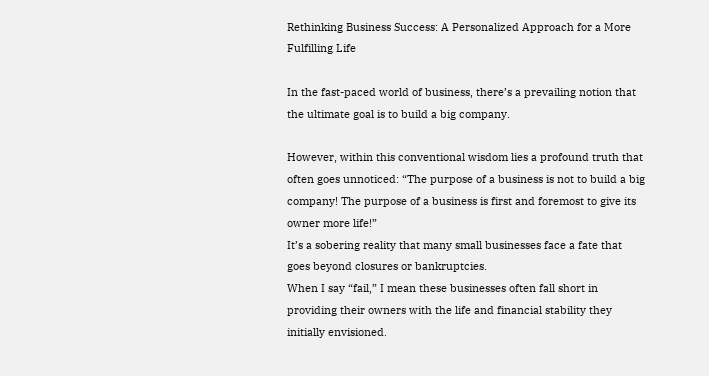Rethinking Business Success: A Personalized Approach for a More Fulfilling Life

In the fast-paced world of business, there’s a prevailing notion that the ultimate goal is to build a big company.

However, within this conventional wisdom lies a profound truth that often goes unnoticed: “The purpose of a business is not to build a big company! The purpose of a business is first and foremost to give its owner more life!”
It’s a sobering reality that many small businesses face a fate that goes beyond closures or bankruptcies.
When I say “fail,” I mean these businesses often fall short in providing their owners with the life and financial stability they initially envisioned.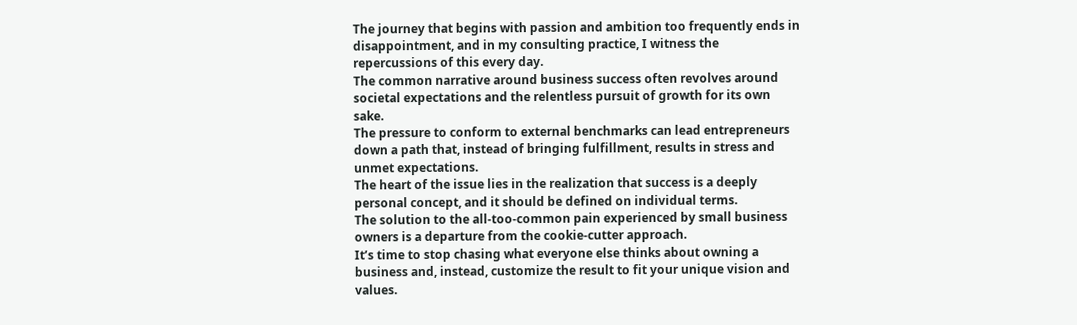The journey that begins with passion and ambition too frequently ends in disappointment, and in my consulting practice, I witness the repercussions of this every day.
The common narrative around business success often revolves around societal expectations and the relentless pursuit of growth for its own sake.
The pressure to conform to external benchmarks can lead entrepreneurs down a path that, instead of bringing fulfillment, results in stress and unmet expectations.
The heart of the issue lies in the realization that success is a deeply personal concept, and it should be defined on individual terms.
The solution to the all-too-common pain experienced by small business owners is a departure from the cookie-cutter approach.
It’s time to stop chasing what everyone else thinks about owning a business and, instead, customize the result to fit your unique vision and values.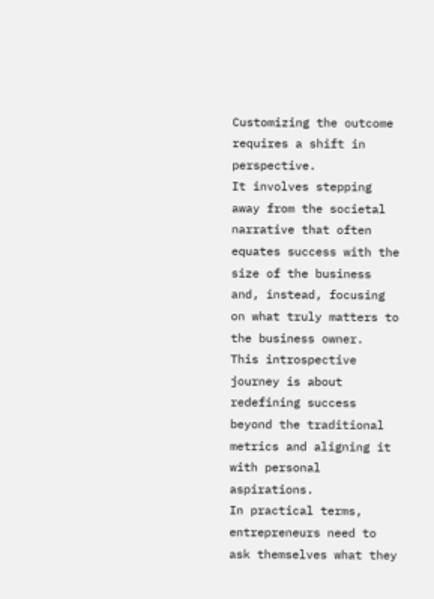Customizing the outcome requires a shift in perspective.
It involves stepping away from the societal narrative that often equates success with the size of the business and, instead, focusing on what truly matters to the business owner.
This introspective journey is about redefining success beyond the traditional metrics and aligning it with personal aspirations.
In practical terms, entrepreneurs need to ask themselves what they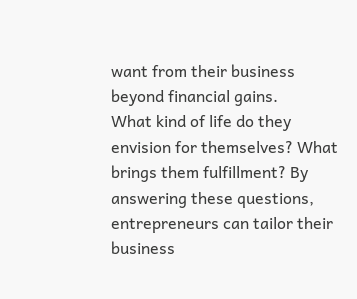want from their business beyond financial gains.
What kind of life do they envision for themselves? What brings them fulfillment? By answering these questions, entrepreneurs can tailor their business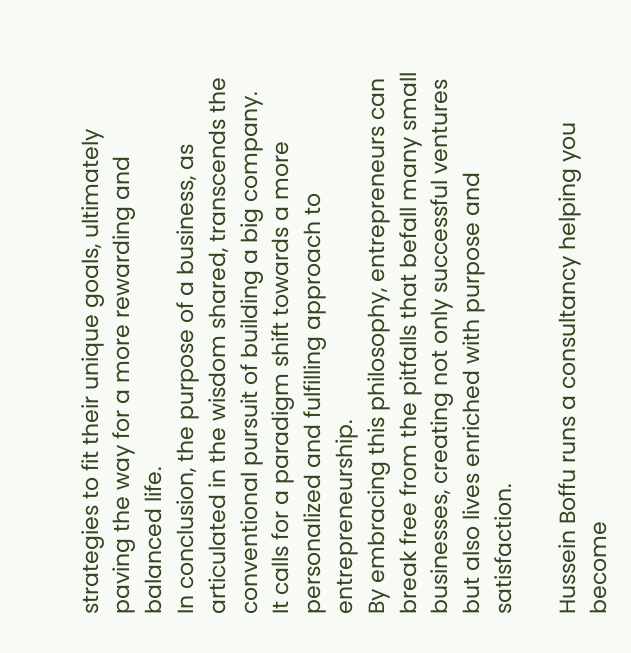strategies to fit their unique goals, ultimately paving the way for a more rewarding and balanced life.
In conclusion, the purpose of a business, as articulated in the wisdom shared, transcends the conventional pursuit of building a big company.
It calls for a paradigm shift towards a more personalized and fulfilling approach to entrepreneurship.
By embracing this philosophy, entrepreneurs can break free from the pitfalls that befall many small businesses, creating not only successful ventures but also lives enriched with purpose and satisfaction.

Hussein Boffu runs a consultancy helping you become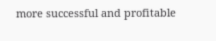more successful and profitable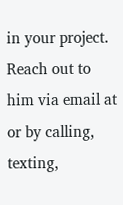in your project. Reach out to him via email at or by calling, texting,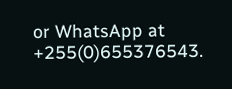or WhatsApp at +255(0)655376543.